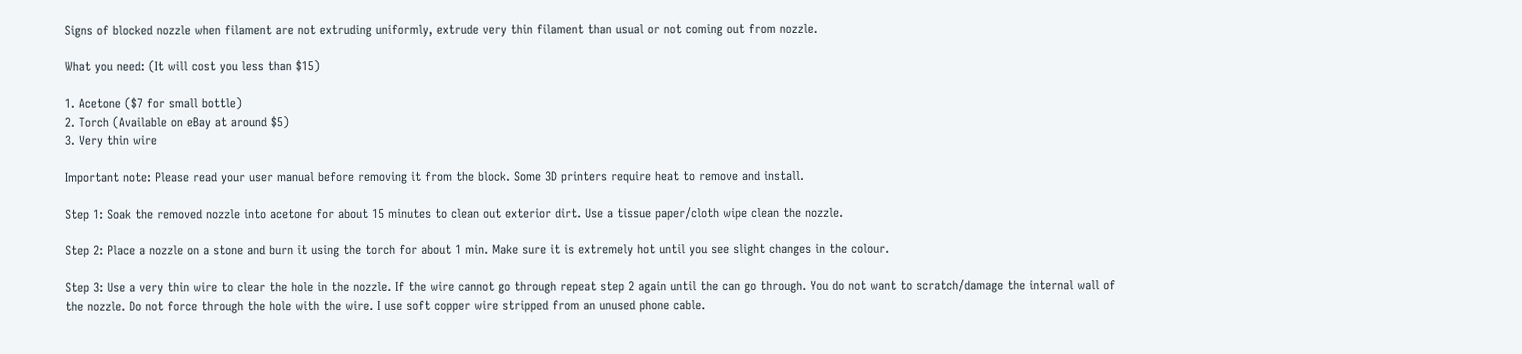Signs of blocked nozzle when filament are not extruding uniformly, extrude very thin filament than usual or not coming out from nozzle.

What you need: (It will cost you less than $15)

1. Acetone ($7 for small bottle)
2. Torch (Available on eBay at around $5)
3. Very thin wire

Important note: Please read your user manual before removing it from the block. Some 3D printers require heat to remove and install.

Step 1: Soak the removed nozzle into acetone for about 15 minutes to clean out exterior dirt. Use a tissue paper/cloth wipe clean the nozzle.

Step 2: Place a nozzle on a stone and burn it using the torch for about 1 min. Make sure it is extremely hot until you see slight changes in the colour.

Step 3: Use a very thin wire to clear the hole in the nozzle. If the wire cannot go through repeat step 2 again until the can go through. You do not want to scratch/damage the internal wall of the nozzle. Do not force through the hole with the wire. I use soft copper wire stripped from an unused phone cable.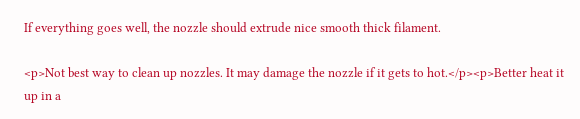If everything goes well, the nozzle should extrude nice smooth thick filament.

<p>Not best way to clean up nozzles. It may damage the nozzle if it gets to hot.</p><p>Better heat it up in a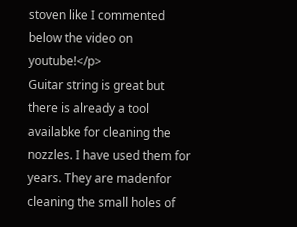stoven like I commented below the video on youtube!</p>
Guitar string is great but there is already a tool availabke for cleaning the nozzles. I have used them for years. They are madenfor cleaning the small holes of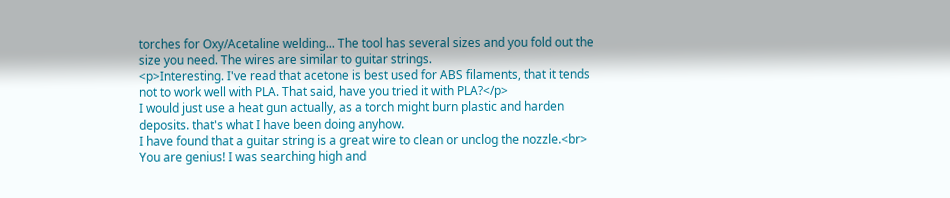torches for Oxy/Acetaline welding... The tool has several sizes and you fold out the size you need. The wires are similar to guitar strings.
<p>Interesting. I've read that acetone is best used for ABS filaments, that it tends not to work well with PLA. That said, have you tried it with PLA?</p>
I would just use a heat gun actually, as a torch might burn plastic and harden deposits. that's what I have been doing anyhow.
I have found that a guitar string is a great wire to clean or unclog the nozzle.<br>
You are genius! I was searching high and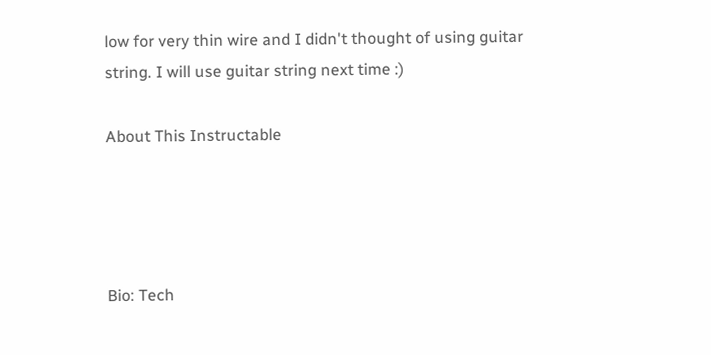low for very thin wire and I didn't thought of using guitar string. I will use guitar string next time :)

About This Instructable




Bio: Tech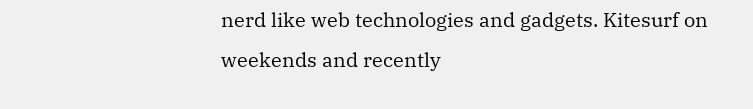nerd like web technologies and gadgets. Kitesurf on weekends and recently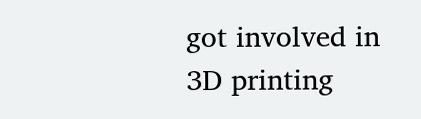got involved in 3D printing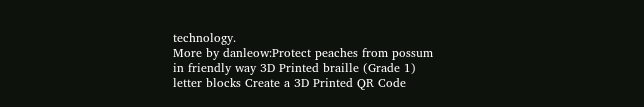technology.
More by danleow:Protect peaches from possum in friendly way 3D Printed braille (Grade 1) letter blocks Create a 3D Printed QR Code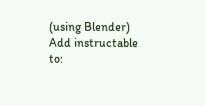(using Blender)
Add instructable to: